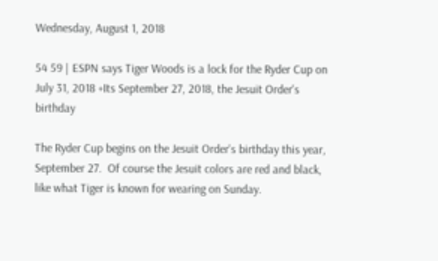Wednesday, August 1, 2018

54 59 | ESPN says Tiger Woods is a lock for the Ryder Cup on July 31, 2018 +Its September 27, 2018, the Jesuit Order's birthday

The Ryder Cup begins on the Jesuit Order's birthday this year, September 27.  Of course the Jesuit colors are red and black, like what Tiger is known for wearing on Sunday.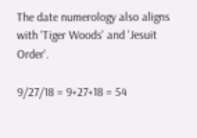The date numerology also aligns with 'Tiger Woods' and 'Jesuit Order'.

9/27/18 = 9+27+18 = 54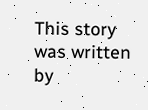This story was written by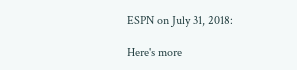ESPN on July 31, 2018:

Here's more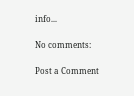info...

No comments:

Post a Comment